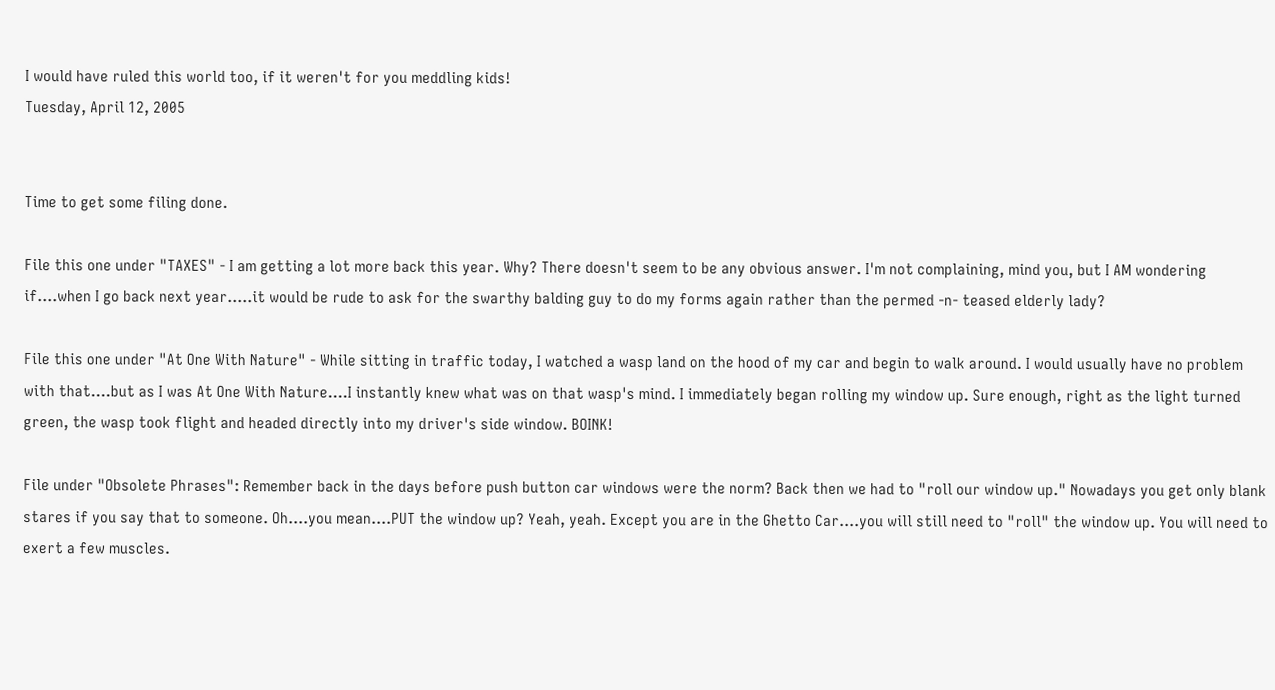I would have ruled this world too, if it weren't for you meddling kids!
Tuesday, April 12, 2005


Time to get some filing done.

File this one under "TAXES" - I am getting a lot more back this year. Why? There doesn't seem to be any obvious answer. I'm not complaining, mind you, but I AM wondering if....when I go back next year.....it would be rude to ask for the swarthy balding guy to do my forms again rather than the permed -n- teased elderly lady?

File this one under "At One With Nature" - While sitting in traffic today, I watched a wasp land on the hood of my car and begin to walk around. I would usually have no problem with that....but as I was At One With Nature....I instantly knew what was on that wasp's mind. I immediately began rolling my window up. Sure enough, right as the light turned green, the wasp took flight and headed directly into my driver's side window. BOINK!

File under "Obsolete Phrases": Remember back in the days before push button car windows were the norm? Back then we had to "roll our window up." Nowadays you get only blank stares if you say that to someone. Oh....you mean....PUT the window up? Yeah, yeah. Except you are in the Ghetto Car....you will still need to "roll" the window up. You will need to exert a few muscles.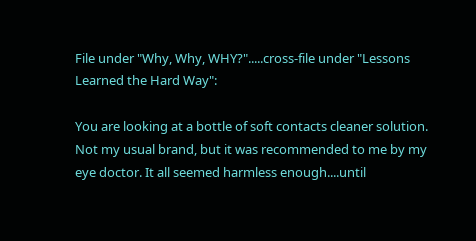File under "Why, Why, WHY?".....cross-file under "Lessons Learned the Hard Way":

You are looking at a bottle of soft contacts cleaner solution. Not my usual brand, but it was recommended to me by my eye doctor. It all seemed harmless enough....until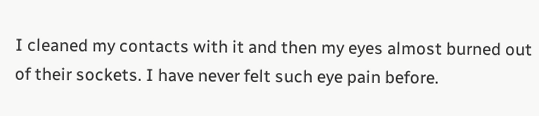I cleaned my contacts with it and then my eyes almost burned out of their sockets. I have never felt such eye pain before.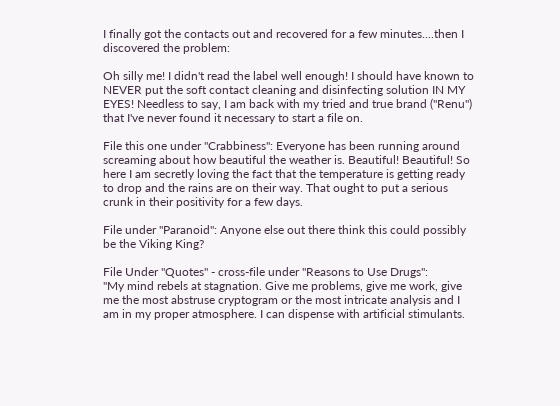I finally got the contacts out and recovered for a few minutes....then I discovered the problem:

Oh silly me! I didn't read the label well enough! I should have known to NEVER put the soft contact cleaning and disinfecting solution IN MY EYES! Needless to say, I am back with my tried and true brand ("Renu") that I've never found it necessary to start a file on.

File this one under "Crabbiness": Everyone has been running around screaming about how beautiful the weather is. Beautiful! Beautiful! So here I am secretly loving the fact that the temperature is getting ready to drop and the rains are on their way. That ought to put a serious crunk in their positivity for a few days.

File under "Paranoid": Anyone else out there think this could possibly be the Viking King?

File Under "Quotes" - cross-file under "Reasons to Use Drugs":
"My mind rebels at stagnation. Give me problems, give me work, give me the most abstruse cryptogram or the most intricate analysis and I am in my proper atmosphere. I can dispense with artificial stimulants.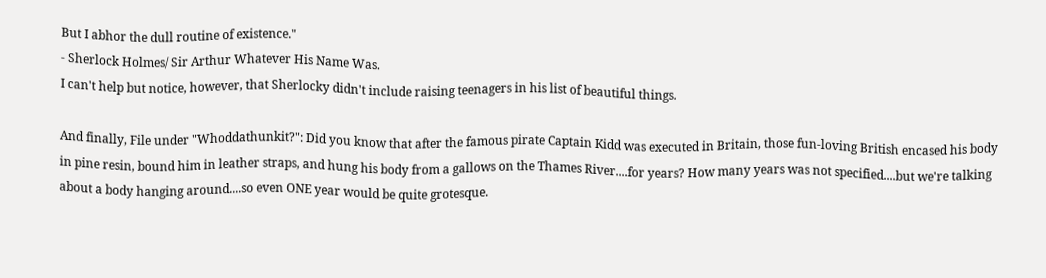But I abhor the dull routine of existence."
- Sherlock Holmes/ Sir Arthur Whatever His Name Was.
I can't help but notice, however, that Sherlocky didn't include raising teenagers in his list of beautiful things.

And finally, File under "Whoddathunkit?": Did you know that after the famous pirate Captain Kidd was executed in Britain, those fun-loving British encased his body in pine resin, bound him in leather straps, and hung his body from a gallows on the Thames River....for years? How many years was not specified....but we're talking about a body hanging around....so even ONE year would be quite grotesque.